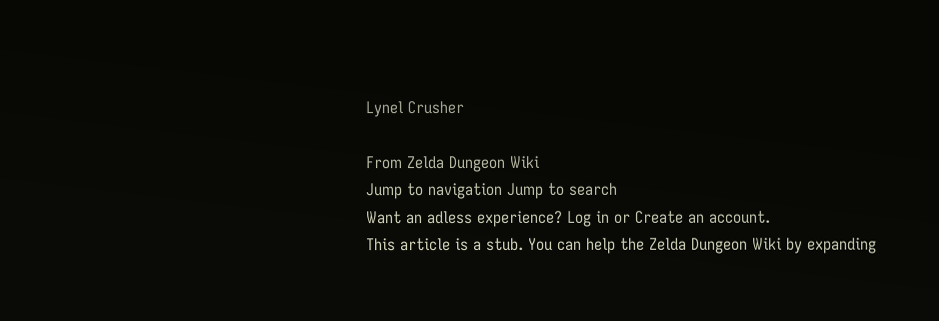Lynel Crusher

From Zelda Dungeon Wiki
Jump to navigation Jump to search
Want an adless experience? Log in or Create an account.
This article is a stub. You can help the Zelda Dungeon Wiki by expanding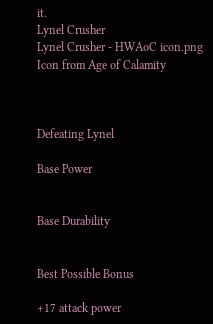it.
Lynel Crusher
Lynel Crusher - HWAoC icon.png
Icon from Age of Calamity



Defeating Lynel

Base Power


Base Durability


Best Possible Bonus

+17 attack power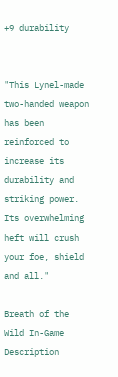+9 durability


"This Lynel-made two-handed weapon has been reinforced to increase its durability and striking power. Its overwhelming heft will crush your foe, shield and all."

Breath of the Wild In-Game Description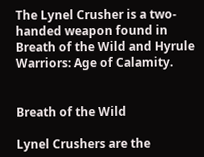The Lynel Crusher is a two-handed weapon found in Breath of the Wild and Hyrule Warriors: Age of Calamity.


Breath of the Wild

Lynel Crushers are the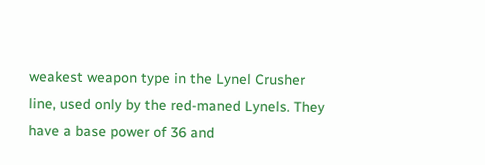weakest weapon type in the Lynel Crusher line, used only by the red-maned Lynels. They have a base power of 36 and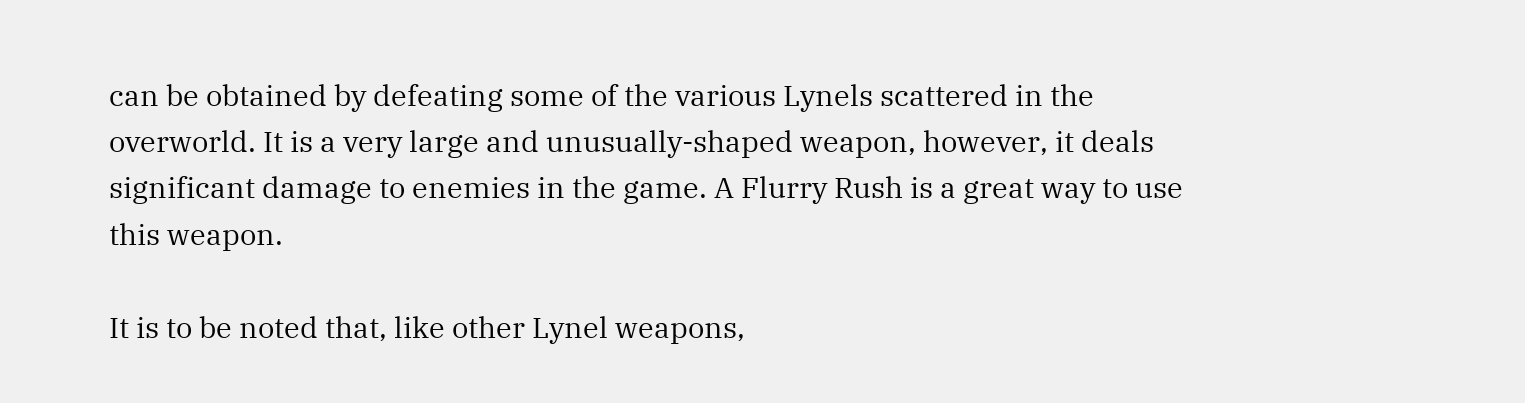can be obtained by defeating some of the various Lynels scattered in the overworld. It is a very large and unusually-shaped weapon, however, it deals significant damage to enemies in the game. A Flurry Rush is a great way to use this weapon.

It is to be noted that, like other Lynel weapons,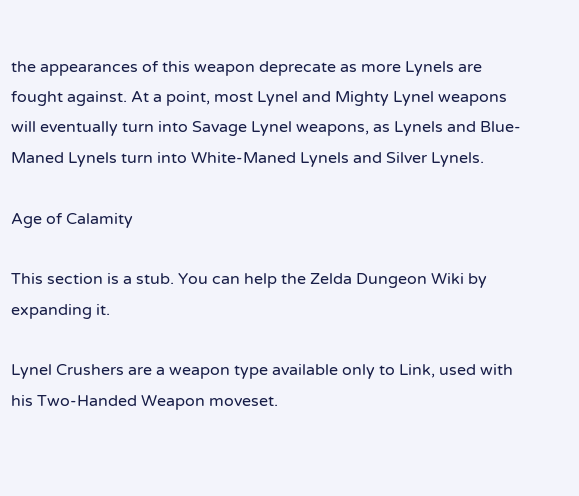the appearances of this weapon deprecate as more Lynels are fought against. At a point, most Lynel and Mighty Lynel weapons will eventually turn into Savage Lynel weapons, as Lynels and Blue-Maned Lynels turn into White-Maned Lynels and Silver Lynels.

Age of Calamity

This section is a stub. You can help the Zelda Dungeon Wiki by expanding it.

Lynel Crushers are a weapon type available only to Link, used with his Two-Handed Weapon moveset.